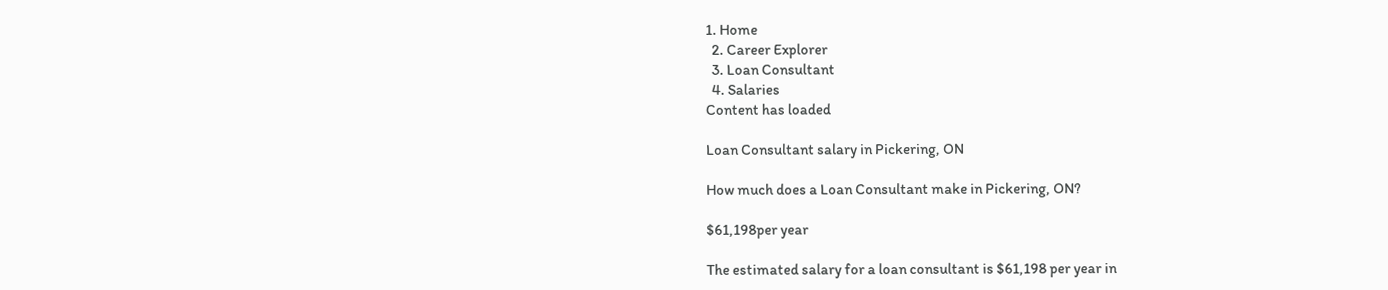1. Home
  2. Career Explorer
  3. Loan Consultant
  4. Salaries
Content has loaded

Loan Consultant salary in Pickering, ON

How much does a Loan Consultant make in Pickering, ON?

$61,198per year

The estimated salary for a loan consultant is $61,198 per year in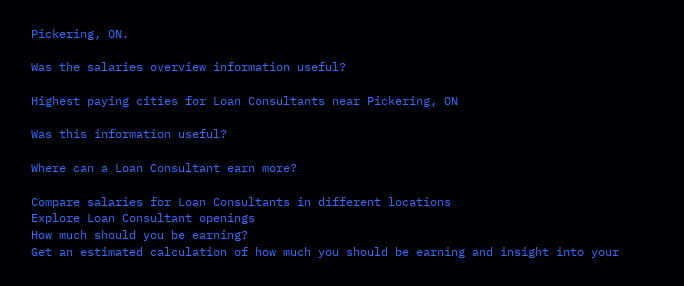Pickering, ON.

Was the salaries overview information useful?

Highest paying cities for Loan Consultants near Pickering, ON

Was this information useful?

Where can a Loan Consultant earn more?

Compare salaries for Loan Consultants in different locations
Explore Loan Consultant openings
How much should you be earning?
Get an estimated calculation of how much you should be earning and insight into your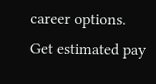career options.
Get estimated pay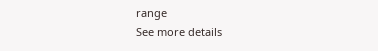range
See more details